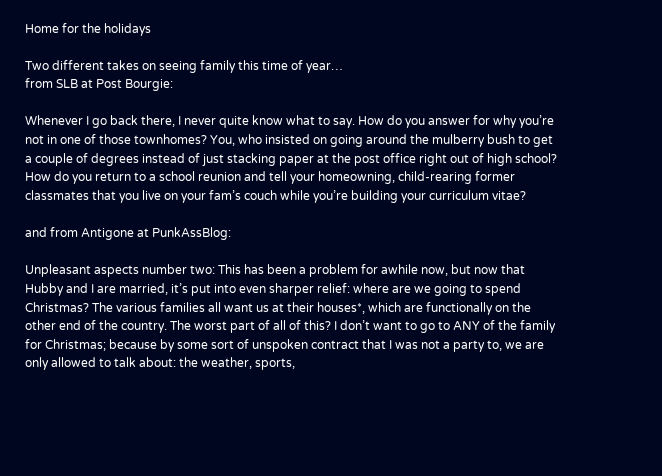Home for the holidays

Two different takes on seeing family this time of year…
from SLB at Post Bourgie:

Whenever I go back there, I never quite know what to say. How do you answer for why you’re not in one of those townhomes? You, who insisted on going around the mulberry bush to get a couple of degrees instead of just stacking paper at the post office right out of high school? How do you return to a school reunion and tell your homeowning, child-rearing former classmates that you live on your fam’s couch while you’re building your curriculum vitae?

and from Antigone at PunkAssBlog:

Unpleasant aspects number two: This has been a problem for awhile now, but now that Hubby and I are married, it’s put into even sharper relief: where are we going to spend Christmas? The various families all want us at their houses*, which are functionally on the other end of the country. The worst part of all of this? I don’t want to go to ANY of the family for Christmas; because by some sort of unspoken contract that I was not a party to, we are only allowed to talk about: the weather, sports,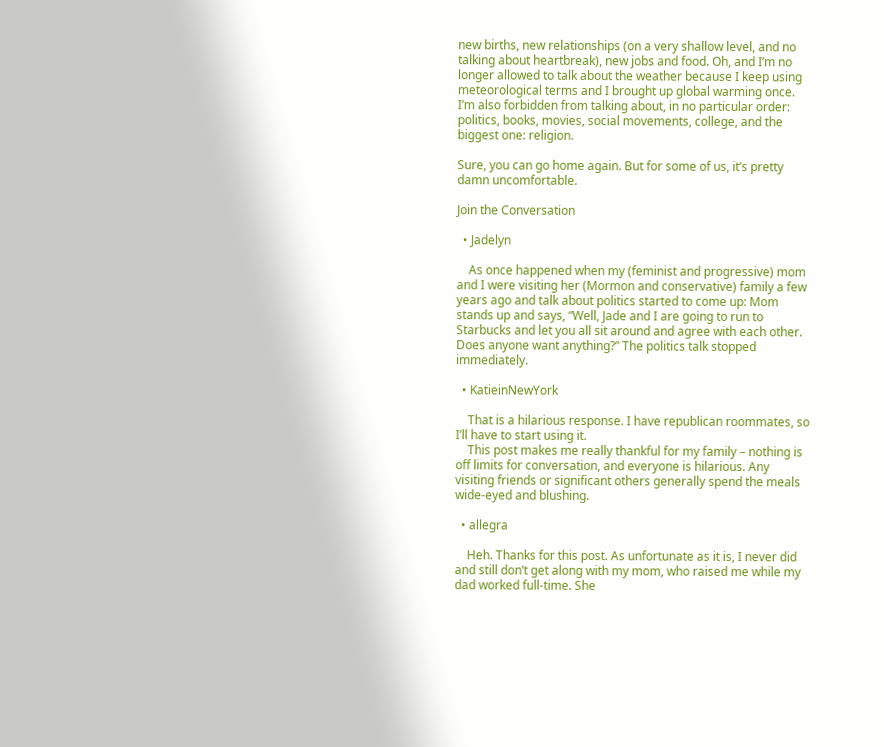new births, new relationships (on a very shallow level, and no talking about heartbreak), new jobs and food. Oh, and I’m no longer allowed to talk about the weather because I keep using meteorological terms and I brought up global warming once. I’m also forbidden from talking about, in no particular order: politics, books, movies, social movements, college, and the biggest one: religion.

Sure, you can go home again. But for some of us, it’s pretty damn uncomfortable.

Join the Conversation

  • Jadelyn

    As once happened when my (feminist and progressive) mom and I were visiting her (Mormon and conservative) family a few years ago and talk about politics started to come up: Mom stands up and says, “Well, Jade and I are going to run to Starbucks and let you all sit around and agree with each other. Does anyone want anything?” The politics talk stopped immediately.

  • KatieinNewYork

    That is a hilarious response. I have republican roommates, so I’ll have to start using it.
    This post makes me really thankful for my family – nothing is off limits for conversation, and everyone is hilarious. Any visiting friends or significant others generally spend the meals wide-eyed and blushing.

  • allegra

    Heh. Thanks for this post. As unfortunate as it is, I never did and still don’t get along with my mom, who raised me while my dad worked full-time. She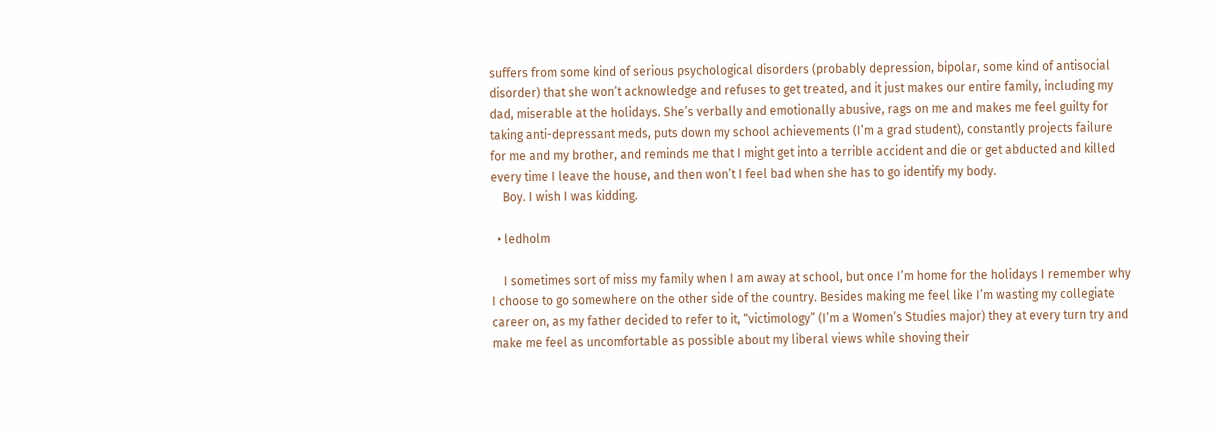suffers from some kind of serious psychological disorders (probably depression, bipolar, some kind of antisocial disorder) that she won’t acknowledge and refuses to get treated, and it just makes our entire family, including my dad, miserable at the holidays. She’s verbally and emotionally abusive, rags on me and makes me feel guilty for taking anti-depressant meds, puts down my school achievements (I’m a grad student), constantly projects failure for me and my brother, and reminds me that I might get into a terrible accident and die or get abducted and killed every time I leave the house, and then won’t I feel bad when she has to go identify my body.
    Boy. I wish I was kidding.

  • ledholm

    I sometimes sort of miss my family when I am away at school, but once I’m home for the holidays I remember why I choose to go somewhere on the other side of the country. Besides making me feel like I’m wasting my collegiate career on, as my father decided to refer to it, “victimology” (I’m a Women’s Studies major) they at every turn try and make me feel as uncomfortable as possible about my liberal views while shoving their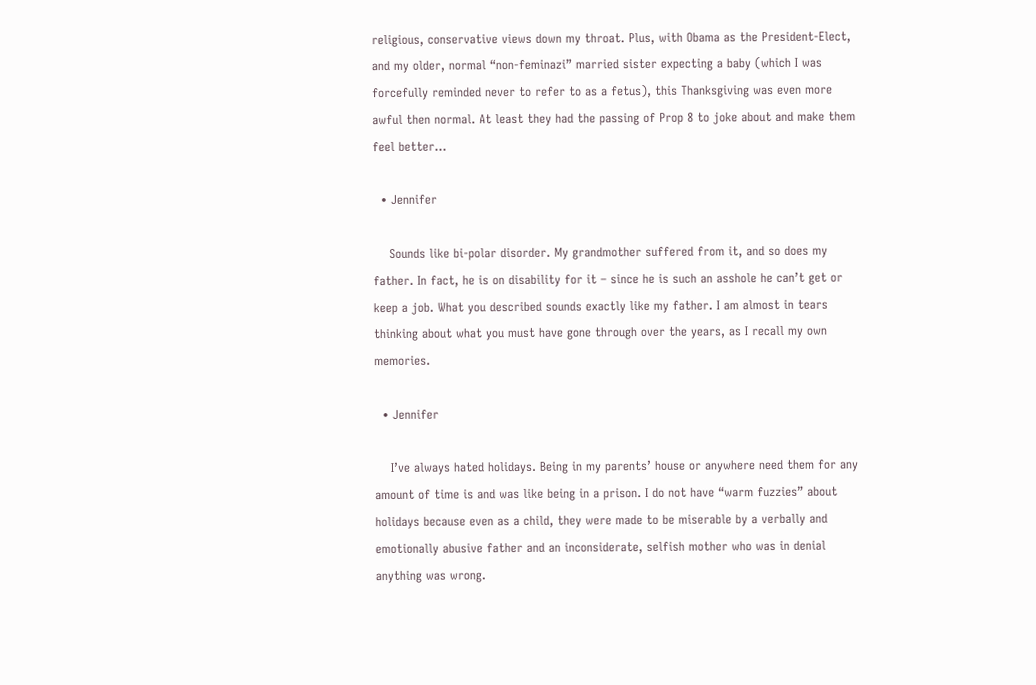religious, conservative views down my throat. Plus, with Obama as the President-Elect, and my older, normal “non-feminazi” married sister expecting a baby (which I was forcefully reminded never to refer to as a fetus), this Thanksgiving was even more awful then normal. At least they had the passing of Prop 8 to joke about and make them feel better…

  • Jennifer

    Sounds like bi-polar disorder. My grandmother suffered from it, and so does my father. In fact, he is on disability for it – since he is such an asshole he can’t get or keep a job. What you described sounds exactly like my father. I am almost in tears thinking about what you must have gone through over the years, as I recall my own memories.

  • Jennifer

    I’ve always hated holidays. Being in my parents’ house or anywhere need them for any amount of time is and was like being in a prison. I do not have “warm fuzzies” about holidays because even as a child, they were made to be miserable by a verbally and emotionally abusive father and an inconsiderate, selfish mother who was in denial anything was wrong.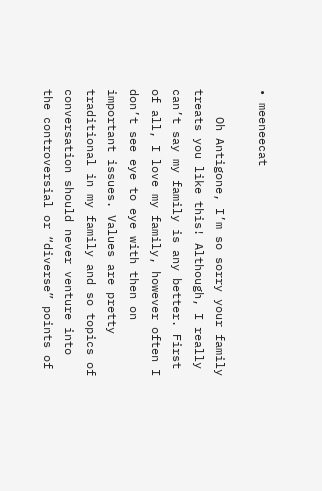• meeneecat

    Oh Antigone, I’m so sorry your family treats you like this! Although, I really can’t say my family is any better. First of all, I love my family, however often I don’t see eye to eye with then on important issues. Values are pretty traditional in my family and so topics of conversation should never venture into the controversial or “diverse” points of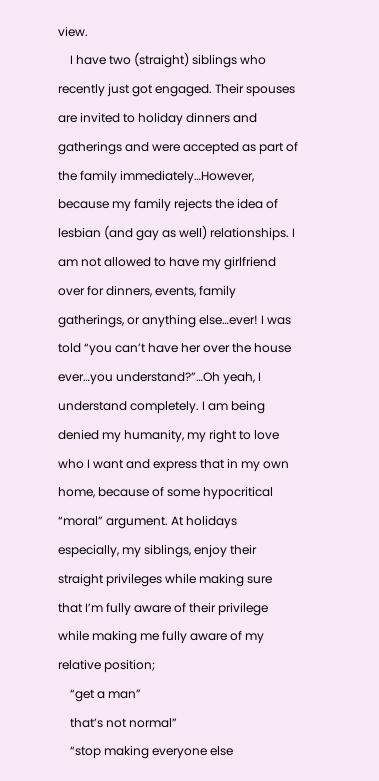view.
    I have two (straight) siblings who recently just got engaged. Their spouses are invited to holiday dinners and gatherings and were accepted as part of the family immediately…However, because my family rejects the idea of lesbian (and gay as well) relationships. I am not allowed to have my girlfriend over for dinners, events, family gatherings, or anything else…ever! I was told “you can’t have her over the house ever…you understand?”…Oh yeah, I understand completely. I am being denied my humanity, my right to love who I want and express that in my own home, because of some hypocritical “moral” argument. At holidays especially, my siblings, enjoy their straight privileges while making sure that I’m fully aware of their privilege while making me fully aware of my relative position;
    “get a man”
    that’s not normal”
    “stop making everyone else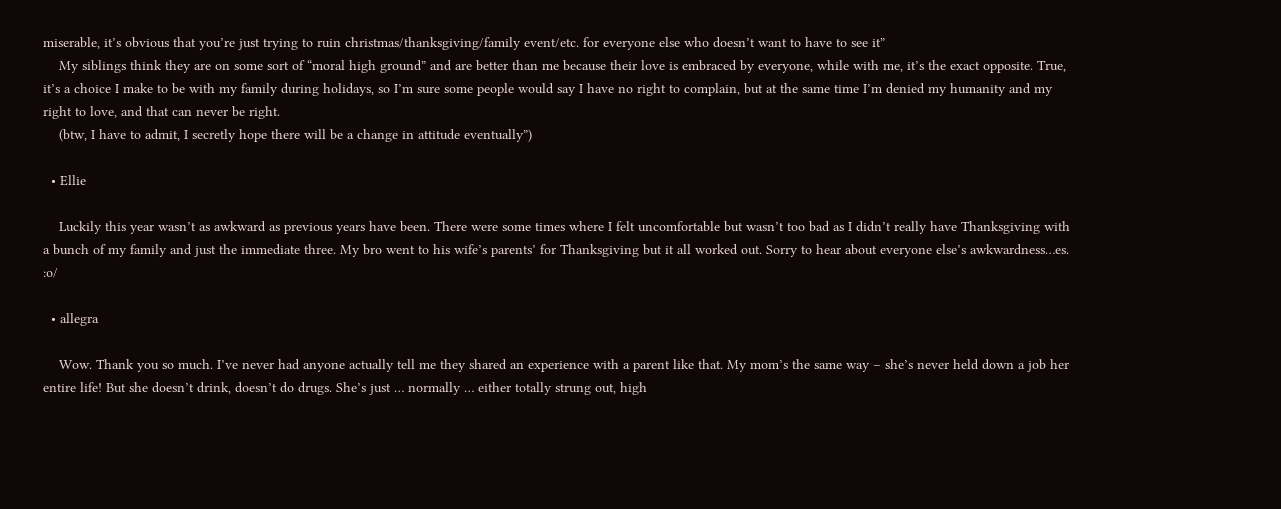miserable, it’s obvious that you’re just trying to ruin christmas/thanksgiving/family event/etc. for everyone else who doesn’t want to have to see it”
    My siblings think they are on some sort of “moral high ground” and are better than me because their love is embraced by everyone, while with me, it’s the exact opposite. True, it’s a choice I make to be with my family during holidays, so I’m sure some people would say I have no right to complain, but at the same time I’m denied my humanity and my right to love, and that can never be right.
    (btw, I have to admit, I secretly hope there will be a change in attitude eventually”)

  • Ellie

    Luckily this year wasn’t as awkward as previous years have been. There were some times where I felt uncomfortable but wasn’t too bad as I didn’t really have Thanksgiving with a bunch of my family and just the immediate three. My bro went to his wife’s parents’ for Thanksgiving but it all worked out. Sorry to hear about everyone else’s awkwardness…es. :o/

  • allegra

    Wow. Thank you so much. I’ve never had anyone actually tell me they shared an experience with a parent like that. My mom’s the same way – she’s never held down a job her entire life! But she doesn’t drink, doesn’t do drugs. She’s just … normally … either totally strung out, high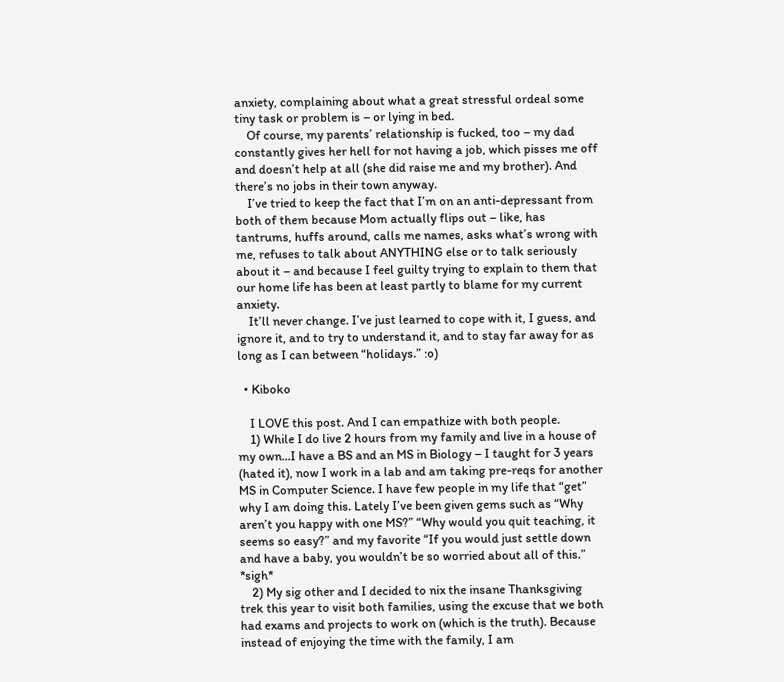anxiety, complaining about what a great stressful ordeal some tiny task or problem is – or lying in bed.
    Of course, my parents’ relationship is fucked, too – my dad constantly gives her hell for not having a job, which pisses me off and doesn’t help at all (she did raise me and my brother). And there’s no jobs in their town anyway.
    I’ve tried to keep the fact that I’m on an anti-depressant from both of them because Mom actually flips out – like, has tantrums, huffs around, calls me names, asks what’s wrong with me, refuses to talk about ANYTHING else or to talk seriously about it – and because I feel guilty trying to explain to them that our home life has been at least partly to blame for my current anxiety.
    It’ll never change. I’ve just learned to cope with it, I guess, and ignore it, and to try to understand it, and to stay far away for as long as I can between “holidays.” :o)

  • Kiboko

    I LOVE this post. And I can empathize with both people.
    1) While I do live 2 hours from my family and live in a house of my own…I have a BS and an MS in Biology – I taught for 3 years (hated it), now I work in a lab and am taking pre-reqs for another MS in Computer Science. I have few people in my life that “get” why I am doing this. Lately I’ve been given gems such as “Why aren’t you happy with one MS?” “Why would you quit teaching, it seems so easy?” and my favorite “If you would just settle down and have a baby, you wouldn’t be so worried about all of this.” *sigh*
    2) My sig other and I decided to nix the insane Thanksgiving trek this year to visit both families, using the excuse that we both had exams and projects to work on (which is the truth). Because instead of enjoying the time with the family, I am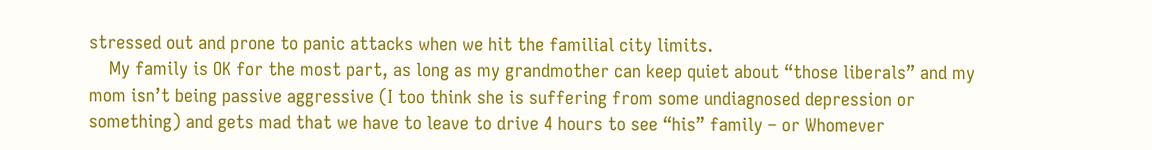stressed out and prone to panic attacks when we hit the familial city limits.
    My family is OK for the most part, as long as my grandmother can keep quiet about “those liberals” and my mom isn’t being passive aggressive (I too think she is suffering from some undiagnosed depression or something) and gets mad that we have to leave to drive 4 hours to see “his” family – or Whomever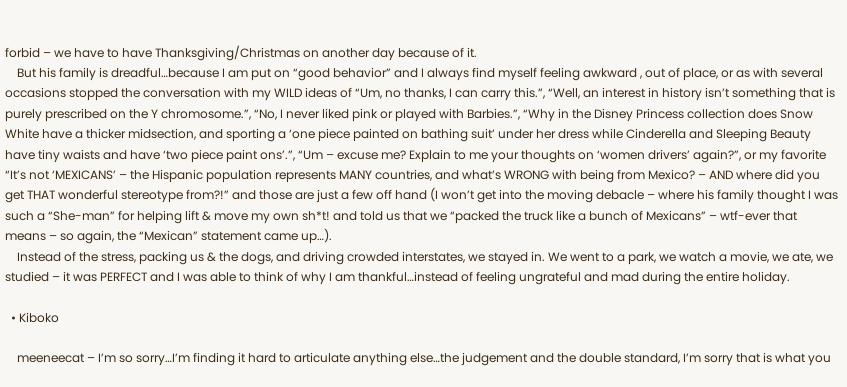forbid – we have to have Thanksgiving/Christmas on another day because of it.
    But his family is dreadful…because I am put on “good behavior” and I always find myself feeling awkward , out of place, or as with several occasions stopped the conversation with my WILD ideas of “Um, no thanks, I can carry this.”, “Well, an interest in history isn’t something that is purely prescribed on the Y chromosome.”, “No, I never liked pink or played with Barbies.”, “Why in the Disney Princess collection does Snow White have a thicker midsection, and sporting a ‘one piece painted on bathing suit’ under her dress while Cinderella and Sleeping Beauty have tiny waists and have ‘two piece paint ons’.”, “Um – excuse me? Explain to me your thoughts on ‘women drivers’ again?”, or my favorite “It’s not ‘MEXICANS’ – the Hispanic population represents MANY countries, and what’s WRONG with being from Mexico? – AND where did you get THAT wonderful stereotype from?!” and those are just a few off hand (I won’t get into the moving debacle – where his family thought I was such a “She-man” for helping lift & move my own sh*t! and told us that we “packed the truck like a bunch of Mexicans” – wtf-ever that means – so again, the “Mexican” statement came up…).
    Instead of the stress, packing us & the dogs, and driving crowded interstates, we stayed in. We went to a park, we watch a movie, we ate, we studied – it was PERFECT and I was able to think of why I am thankful…instead of feeling ungrateful and mad during the entire holiday.

  • Kiboko

    meeneecat – I’m so sorry…I’m finding it hard to articulate anything else…the judgement and the double standard, I’m sorry that is what you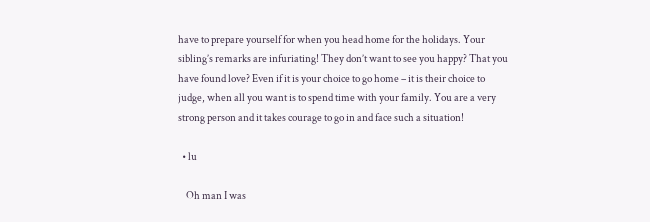have to prepare yourself for when you head home for the holidays. Your sibling’s remarks are infuriating! They don’t want to see you happy? That you have found love? Even if it is your choice to go home – it is their choice to judge, when all you want is to spend time with your family. You are a very strong person and it takes courage to go in and face such a situation!

  • lu

    Oh man I was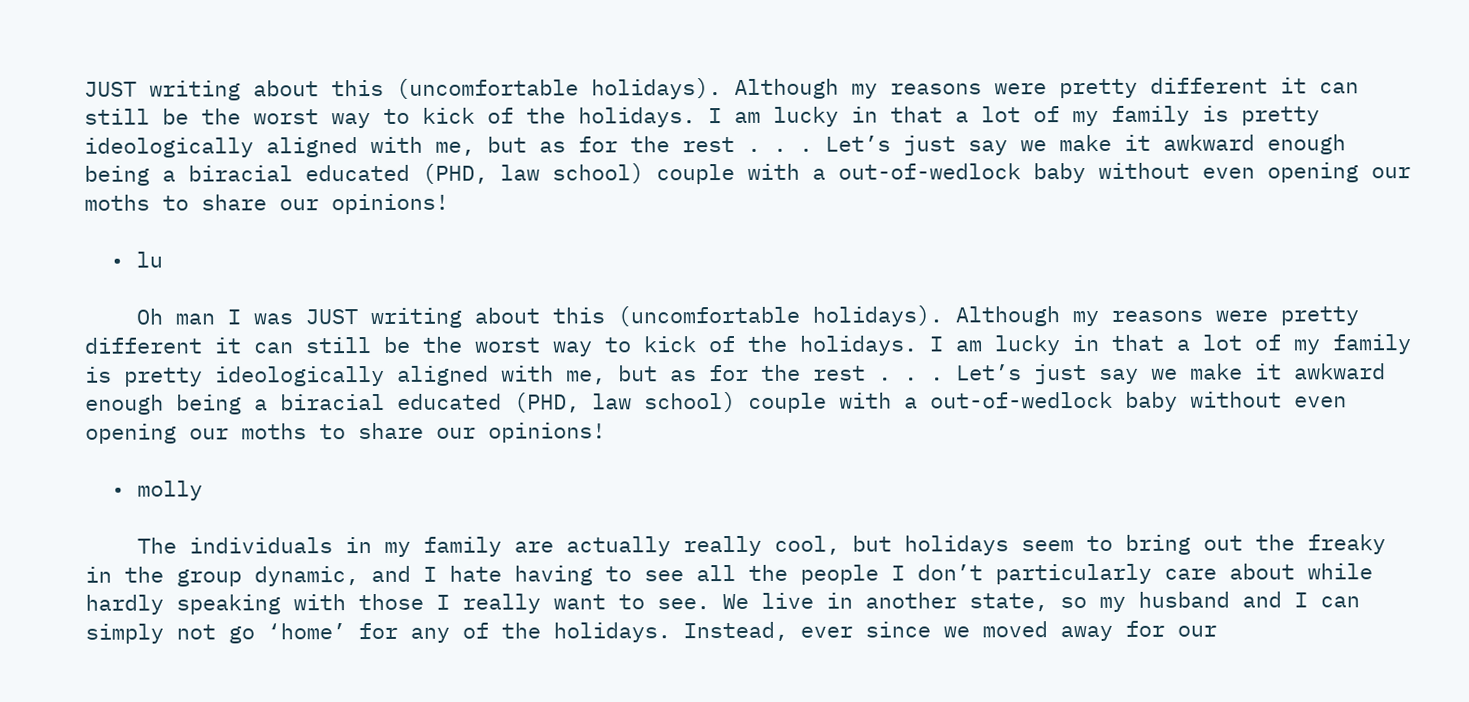JUST writing about this (uncomfortable holidays). Although my reasons were pretty different it can still be the worst way to kick of the holidays. I am lucky in that a lot of my family is pretty ideologically aligned with me, but as for the rest . . . Let’s just say we make it awkward enough being a biracial educated (PHD, law school) couple with a out-of-wedlock baby without even opening our moths to share our opinions!

  • lu

    Oh man I was JUST writing about this (uncomfortable holidays). Although my reasons were pretty different it can still be the worst way to kick of the holidays. I am lucky in that a lot of my family is pretty ideologically aligned with me, but as for the rest . . . Let’s just say we make it awkward enough being a biracial educated (PHD, law school) couple with a out-of-wedlock baby without even opening our moths to share our opinions!

  • molly

    The individuals in my family are actually really cool, but holidays seem to bring out the freaky in the group dynamic, and I hate having to see all the people I don’t particularly care about while hardly speaking with those I really want to see. We live in another state, so my husband and I can simply not go ‘home’ for any of the holidays. Instead, ever since we moved away for our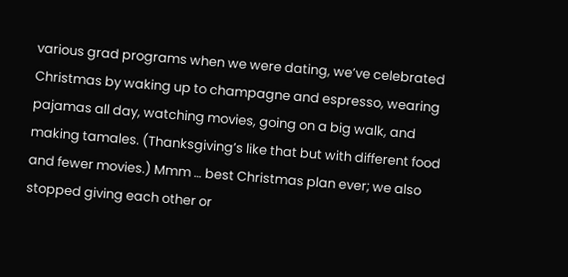various grad programs when we were dating, we’ve celebrated Christmas by waking up to champagne and espresso, wearing pajamas all day, watching movies, going on a big walk, and making tamales. (Thanksgiving’s like that but with different food and fewer movies.) Mmm … best Christmas plan ever; we also stopped giving each other or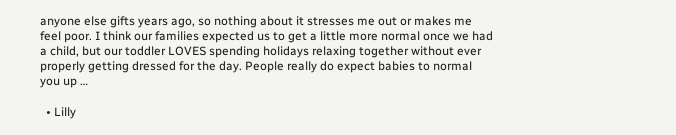anyone else gifts years ago, so nothing about it stresses me out or makes me feel poor. I think our families expected us to get a little more normal once we had a child, but our toddler LOVES spending holidays relaxing together without ever properly getting dressed for the day. People really do expect babies to normal you up …

  • Lilly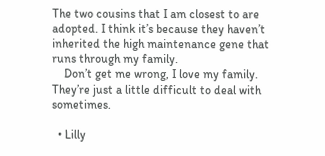The two cousins that I am closest to are adopted. I think it’s because they haven’t inherited the high maintenance gene that runs through my family.
    Don’t get me wrong, I love my family. They’re just a little difficult to deal with sometimes.

  • Lilly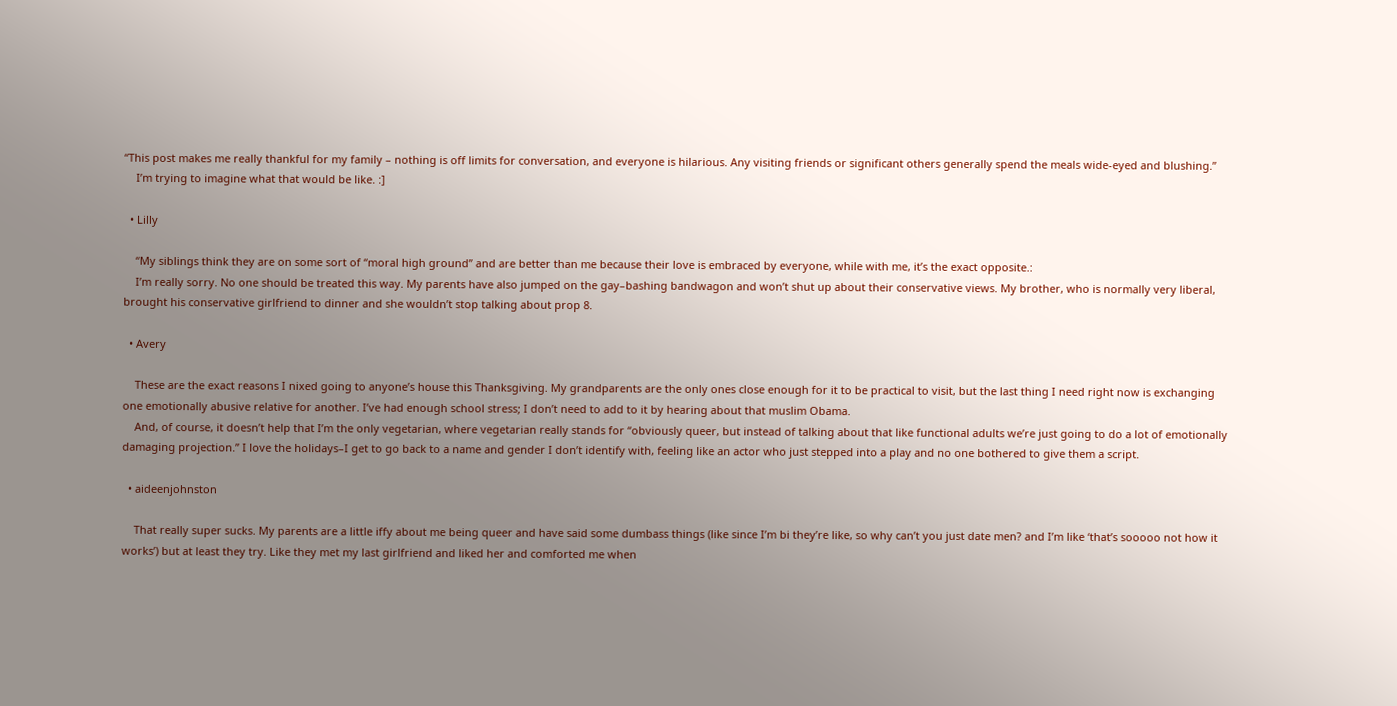“This post makes me really thankful for my family – nothing is off limits for conversation, and everyone is hilarious. Any visiting friends or significant others generally spend the meals wide-eyed and blushing.”
    I’m trying to imagine what that would be like. :]

  • Lilly

    “My siblings think they are on some sort of “moral high ground” and are better than me because their love is embraced by everyone, while with me, it’s the exact opposite.:
    I’m really sorry. No one should be treated this way. My parents have also jumped on the gay–bashing bandwagon and won’t shut up about their conservative views. My brother, who is normally very liberal, brought his conservative girlfriend to dinner and she wouldn’t stop talking about prop 8.

  • Avery

    These are the exact reasons I nixed going to anyone’s house this Thanksgiving. My grandparents are the only ones close enough for it to be practical to visit, but the last thing I need right now is exchanging one emotionally abusive relative for another. I’ve had enough school stress; I don’t need to add to it by hearing about that muslim Obama.
    And, of course, it doesn’t help that I’m the only vegetarian, where vegetarian really stands for “obviously queer, but instead of talking about that like functional adults we’re just going to do a lot of emotionally damaging projection.” I love the holidays–I get to go back to a name and gender I don’t identify with, feeling like an actor who just stepped into a play and no one bothered to give them a script.

  • aideenjohnston

    That really super sucks. My parents are a little iffy about me being queer and have said some dumbass things (like since I’m bi they’re like, so why can’t you just date men? and I’m like ‘that’s sooooo not how it works’) but at least they try. Like they met my last girlfriend and liked her and comforted me when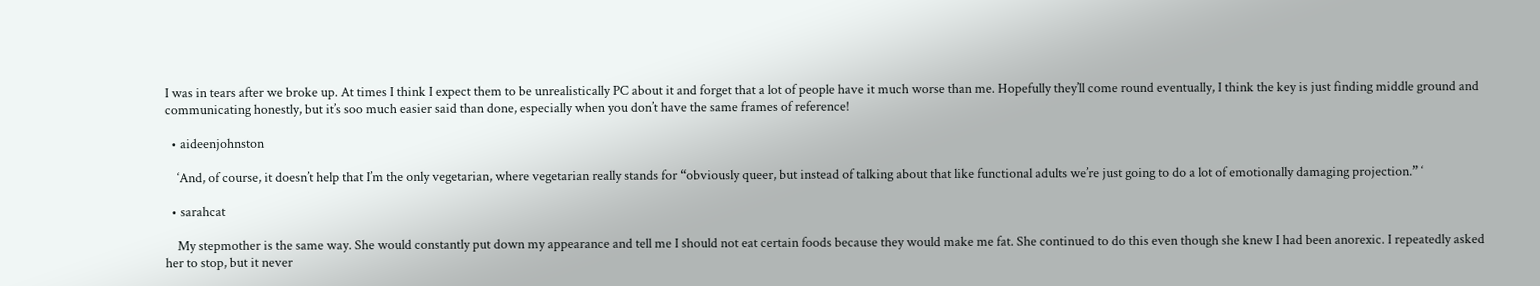I was in tears after we broke up. At times I think I expect them to be unrealistically PC about it and forget that a lot of people have it much worse than me. Hopefully they’ll come round eventually, I think the key is just finding middle ground and communicating honestly, but it’s soo much easier said than done, especially when you don’t have the same frames of reference!

  • aideenjohnston

    ‘And, of course, it doesn’t help that I’m the only vegetarian, where vegetarian really stands for “obviously queer, but instead of talking about that like functional adults we’re just going to do a lot of emotionally damaging projection.” ‘

  • sarahcat

    My stepmother is the same way. She would constantly put down my appearance and tell me I should not eat certain foods because they would make me fat. She continued to do this even though she knew I had been anorexic. I repeatedly asked her to stop, but it never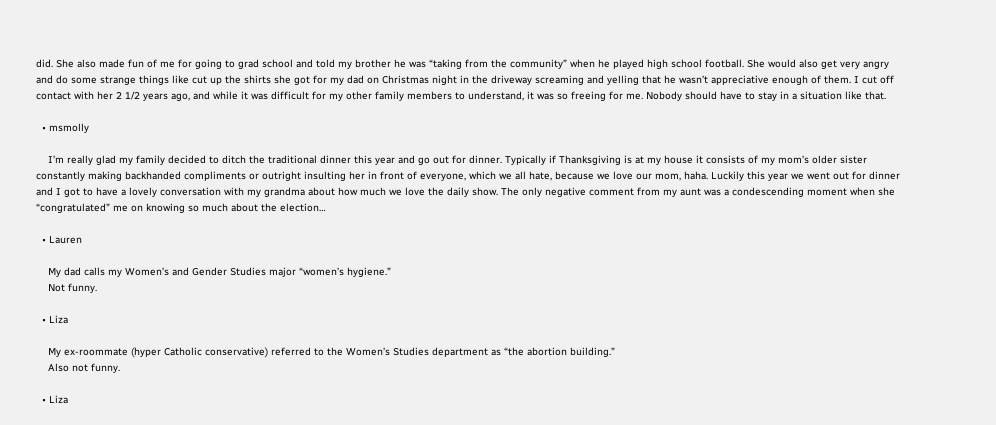did. She also made fun of me for going to grad school and told my brother he was “taking from the community” when he played high school football. She would also get very angry and do some strange things like cut up the shirts she got for my dad on Christmas night in the driveway screaming and yelling that he wasn’t appreciative enough of them. I cut off contact with her 2 1/2 years ago, and while it was difficult for my other family members to understand, it was so freeing for me. Nobody should have to stay in a situation like that.

  • msmolly

    I’m really glad my family decided to ditch the traditional dinner this year and go out for dinner. Typically if Thanksgiving is at my house it consists of my mom’s older sister constantly making backhanded compliments or outright insulting her in front of everyone, which we all hate, because we love our mom, haha. Luckily this year we went out for dinner and I got to have a lovely conversation with my grandma about how much we love the daily show. The only negative comment from my aunt was a condescending moment when she “congratulated” me on knowing so much about the election…

  • Lauren

    My dad calls my Women’s and Gender Studies major “women’s hygiene.”
    Not funny.

  • Liza

    My ex-roommate (hyper Catholic conservative) referred to the Women’s Studies department as “the abortion building.”
    Also not funny.

  • Liza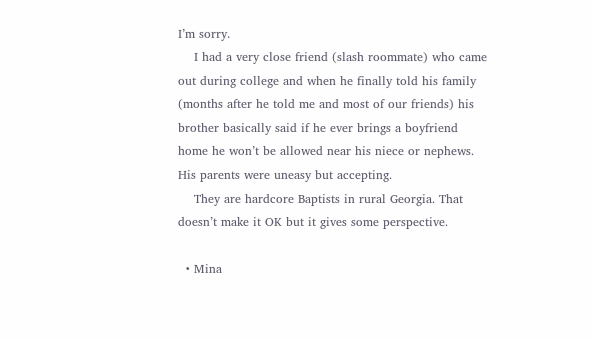I’m sorry.
    I had a very close friend (slash roommate) who came out during college and when he finally told his family (months after he told me and most of our friends) his brother basically said if he ever brings a boyfriend home he won’t be allowed near his niece or nephews. His parents were uneasy but accepting.
    They are hardcore Baptists in rural Georgia. That doesn’t make it OK but it gives some perspective.

  • Mina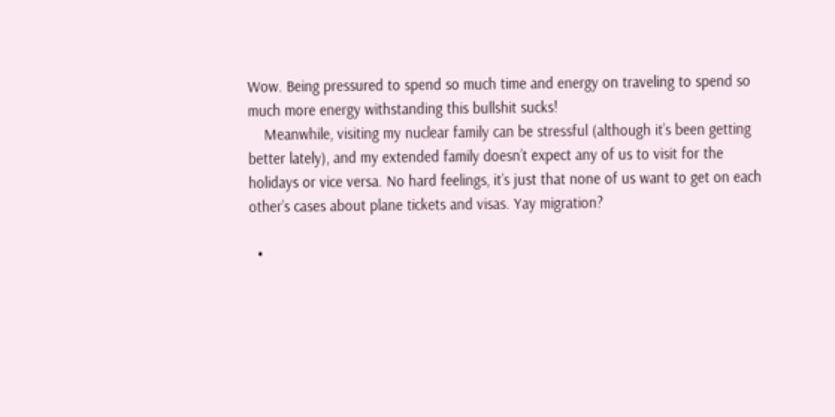Wow. Being pressured to spend so much time and energy on traveling to spend so much more energy withstanding this bullshit sucks!
    Meanwhile, visiting my nuclear family can be stressful (although it’s been getting better lately), and my extended family doesn’t expect any of us to visit for the holidays or vice versa. No hard feelings, it’s just that none of us want to get on each other’s cases about plane tickets and visas. Yay migration?

  •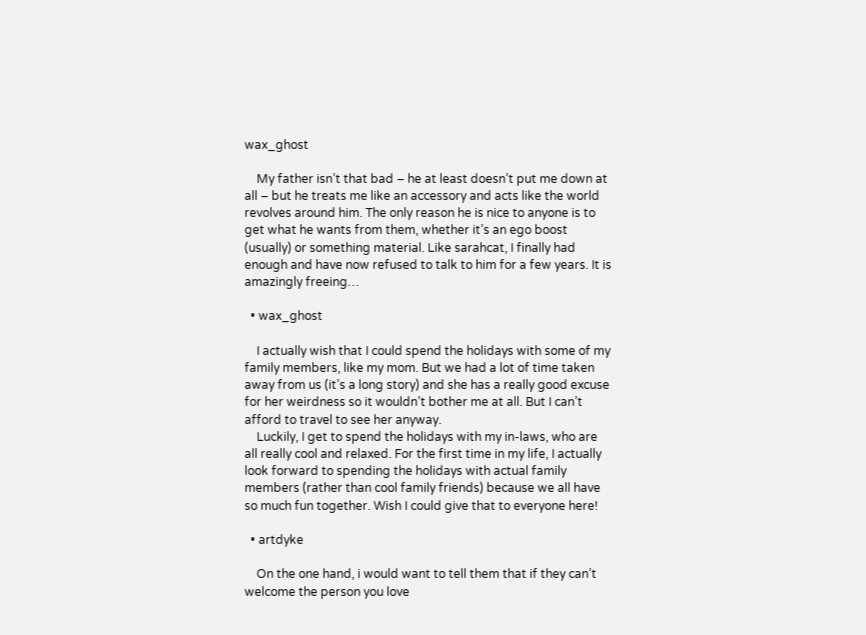wax_ghost

    My father isn’t that bad – he at least doesn’t put me down at all – but he treats me like an accessory and acts like the world revolves around him. The only reason he is nice to anyone is to get what he wants from them, whether it’s an ego boost (usually) or something material. Like sarahcat, I finally had enough and have now refused to talk to him for a few years. It is amazingly freeing…

  • wax_ghost

    I actually wish that I could spend the holidays with some of my family members, like my mom. But we had a lot of time taken away from us (it’s a long story) and she has a really good excuse for her weirdness so it wouldn’t bother me at all. But I can’t afford to travel to see her anyway.
    Luckily, I get to spend the holidays with my in-laws, who are all really cool and relaxed. For the first time in my life, I actually look forward to spending the holidays with actual family members (rather than cool family friends) because we all have so much fun together. Wish I could give that to everyone here!

  • artdyke

    On the one hand, i would want to tell them that if they can’t welcome the person you love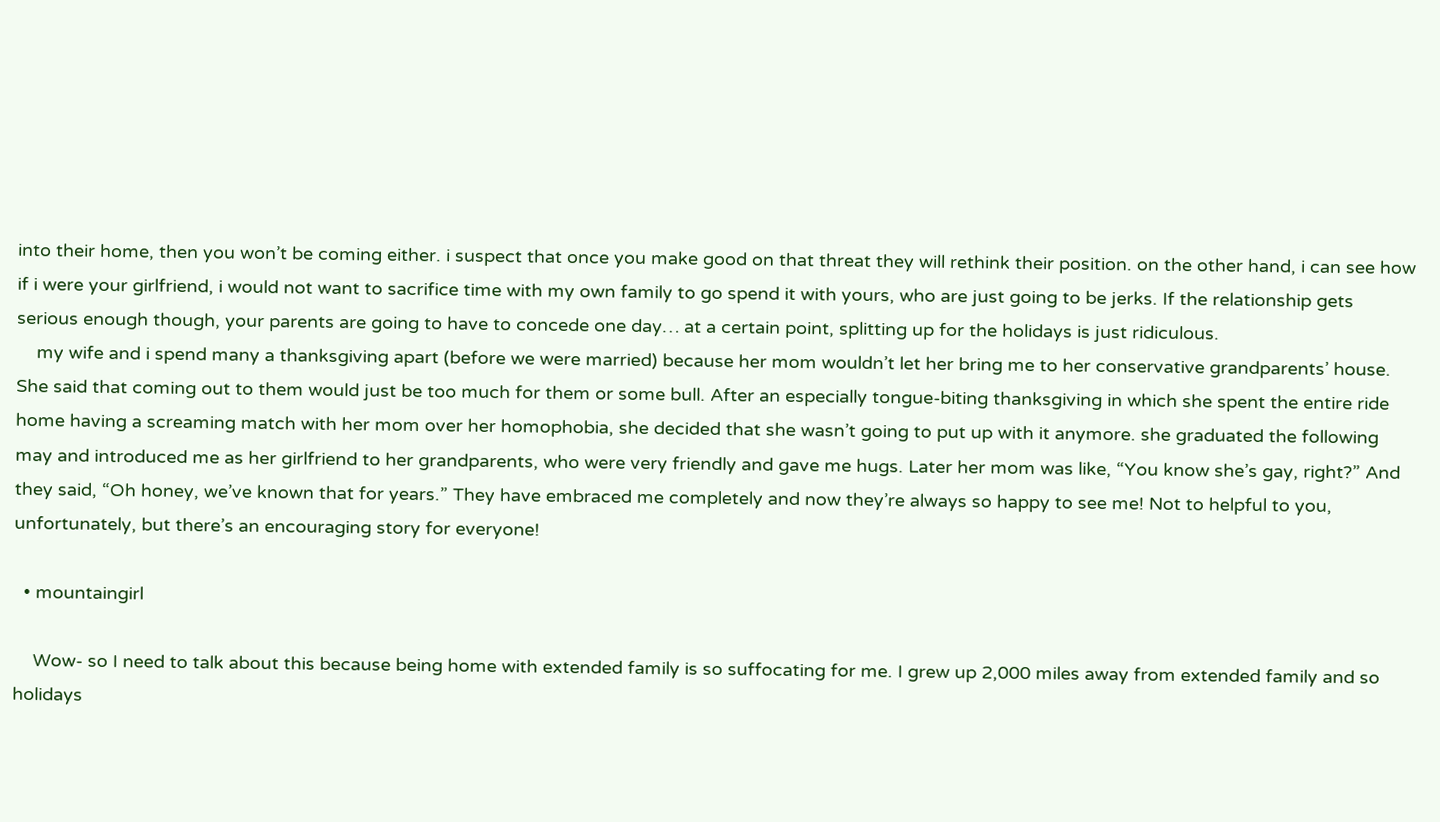into their home, then you won’t be coming either. i suspect that once you make good on that threat they will rethink their position. on the other hand, i can see how if i were your girlfriend, i would not want to sacrifice time with my own family to go spend it with yours, who are just going to be jerks. If the relationship gets serious enough though, your parents are going to have to concede one day… at a certain point, splitting up for the holidays is just ridiculous.
    my wife and i spend many a thanksgiving apart (before we were married) because her mom wouldn’t let her bring me to her conservative grandparents’ house. She said that coming out to them would just be too much for them or some bull. After an especially tongue-biting thanksgiving in which she spent the entire ride home having a screaming match with her mom over her homophobia, she decided that she wasn’t going to put up with it anymore. she graduated the following may and introduced me as her girlfriend to her grandparents, who were very friendly and gave me hugs. Later her mom was like, “You know she’s gay, right?” And they said, “Oh honey, we’ve known that for years.” They have embraced me completely and now they’re always so happy to see me! Not to helpful to you, unfortunately, but there’s an encouraging story for everyone!

  • mountaingirl

    Wow- so I need to talk about this because being home with extended family is so suffocating for me. I grew up 2,000 miles away from extended family and so holidays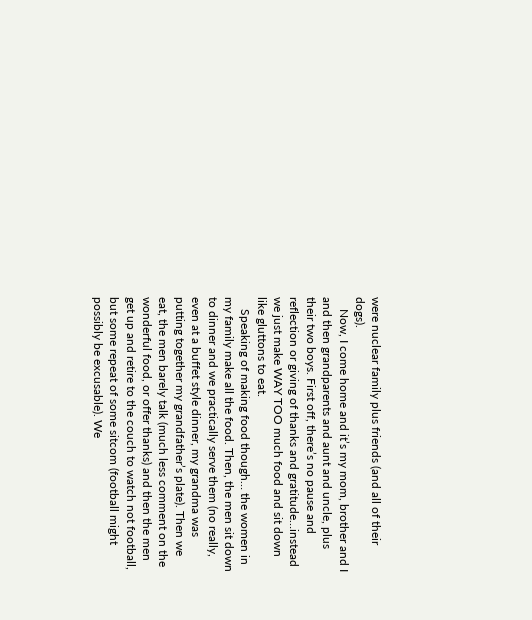were nuclear family plus friends (and all of their dogs).
    Now, I come home and it’s my mom, brother and I and then grandparents and aunt and uncle, plus their two boys. First off, there’s no pause and reflection or giving of thanks and gratitude…instead we just make WAY TOO much food and sit down like gluttons to eat.
    Speaking of making food though… the women in my family make all the food. Then, the men sit down to dinner and we practically serve them (no really, even at a buffet style dinner, my grandma was putting together my grandfather’s plate). Then we eat, the men barely talk (much less comment on the wonderful food, or offer thanks) and then the men get up and retire to the couch to watch not football, but some repeat of some sitcom (football might possibly be excusable). We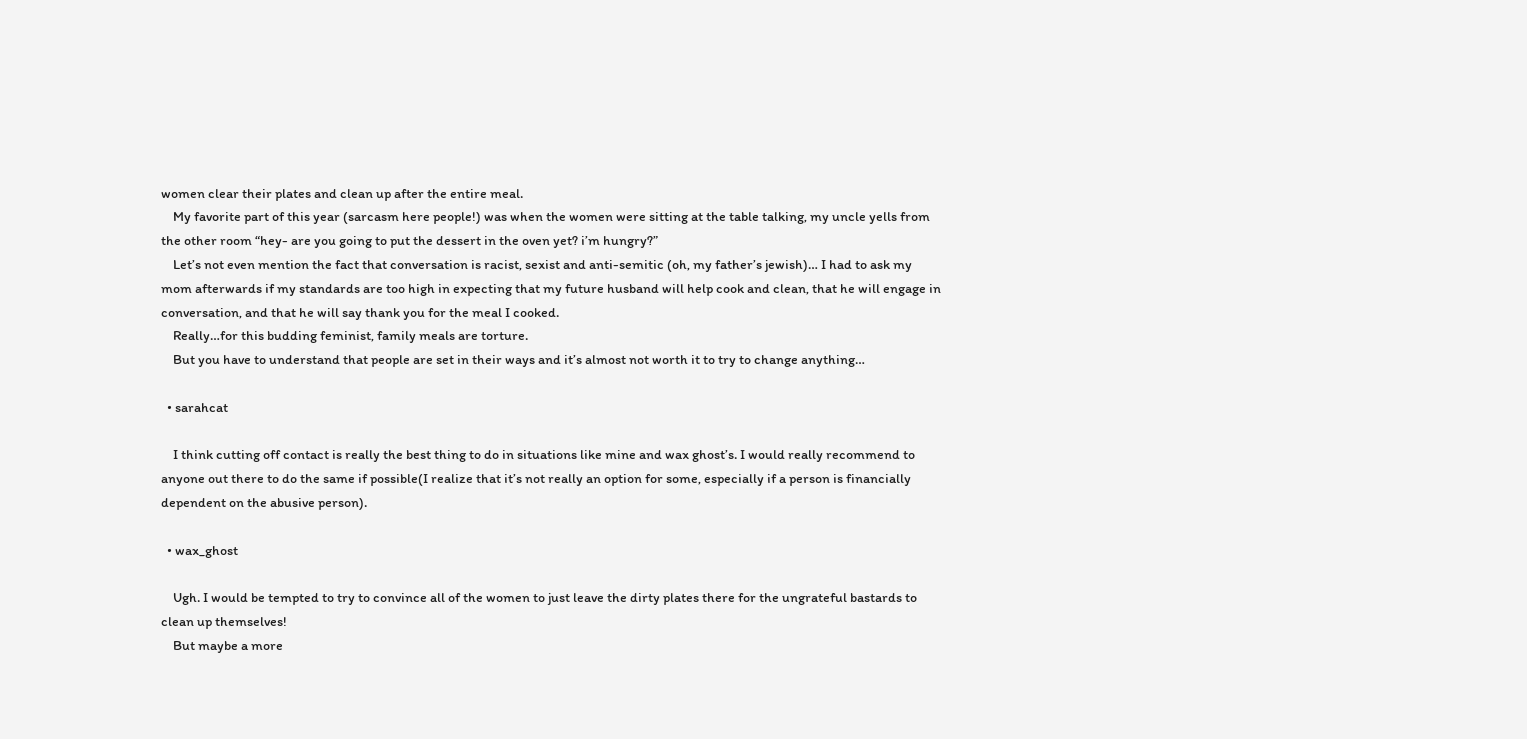women clear their plates and clean up after the entire meal.
    My favorite part of this year (sarcasm here people!) was when the women were sitting at the table talking, my uncle yells from the other room “hey- are you going to put the dessert in the oven yet? i’m hungry?”
    Let’s not even mention the fact that conversation is racist, sexist and anti-semitic (oh, my father’s jewish)… I had to ask my mom afterwards if my standards are too high in expecting that my future husband will help cook and clean, that he will engage in conversation, and that he will say thank you for the meal I cooked.
    Really…for this budding feminist, family meals are torture.
    But you have to understand that people are set in their ways and it’s almost not worth it to try to change anything…

  • sarahcat

    I think cutting off contact is really the best thing to do in situations like mine and wax ghost’s. I would really recommend to anyone out there to do the same if possible(I realize that it’s not really an option for some, especially if a person is financially dependent on the abusive person).

  • wax_ghost

    Ugh. I would be tempted to try to convince all of the women to just leave the dirty plates there for the ungrateful bastards to clean up themselves!
    But maybe a more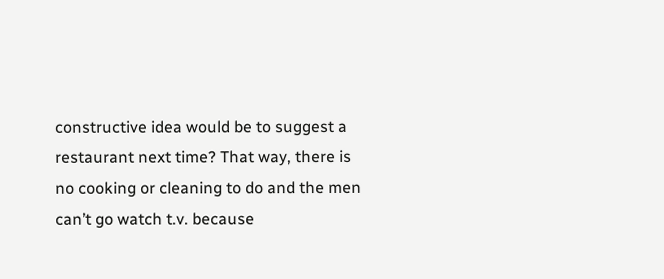constructive idea would be to suggest a restaurant next time? That way, there is no cooking or cleaning to do and the men can’t go watch t.v. because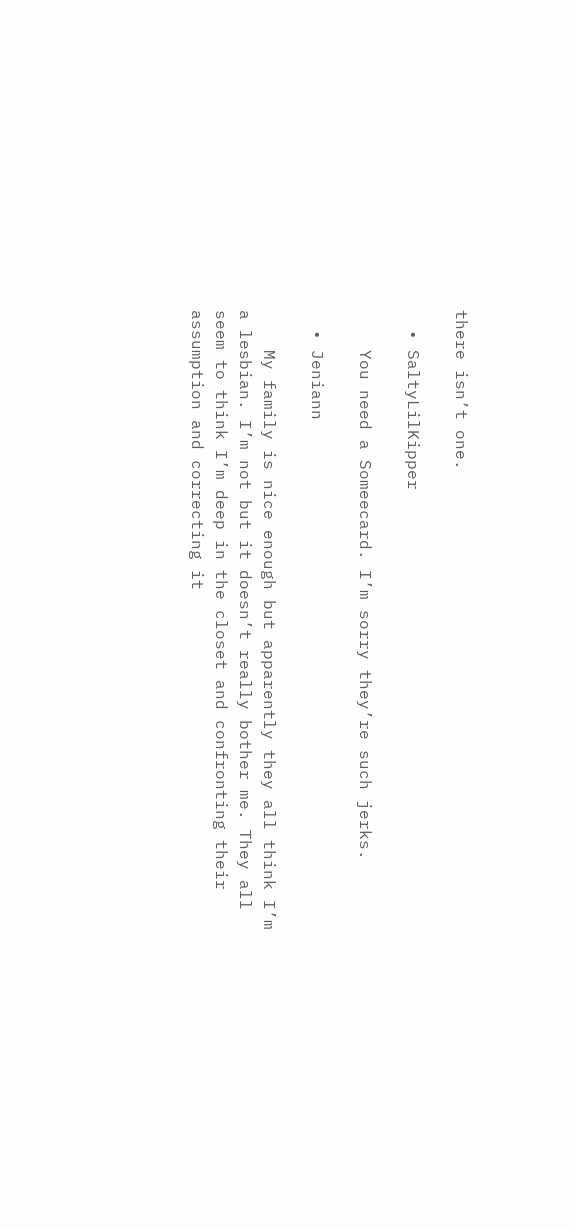there isn’t one.

  • SaltyLilKipper

    You need a Someecard. I’m sorry they’re such jerks.

  • Jeniann

    My family is nice enough but apparently they all think I’m a lesbian. I’m not but it doesn’t really bother me. They all seem to think I’m deep in the closet and confronting their assumption and correcting it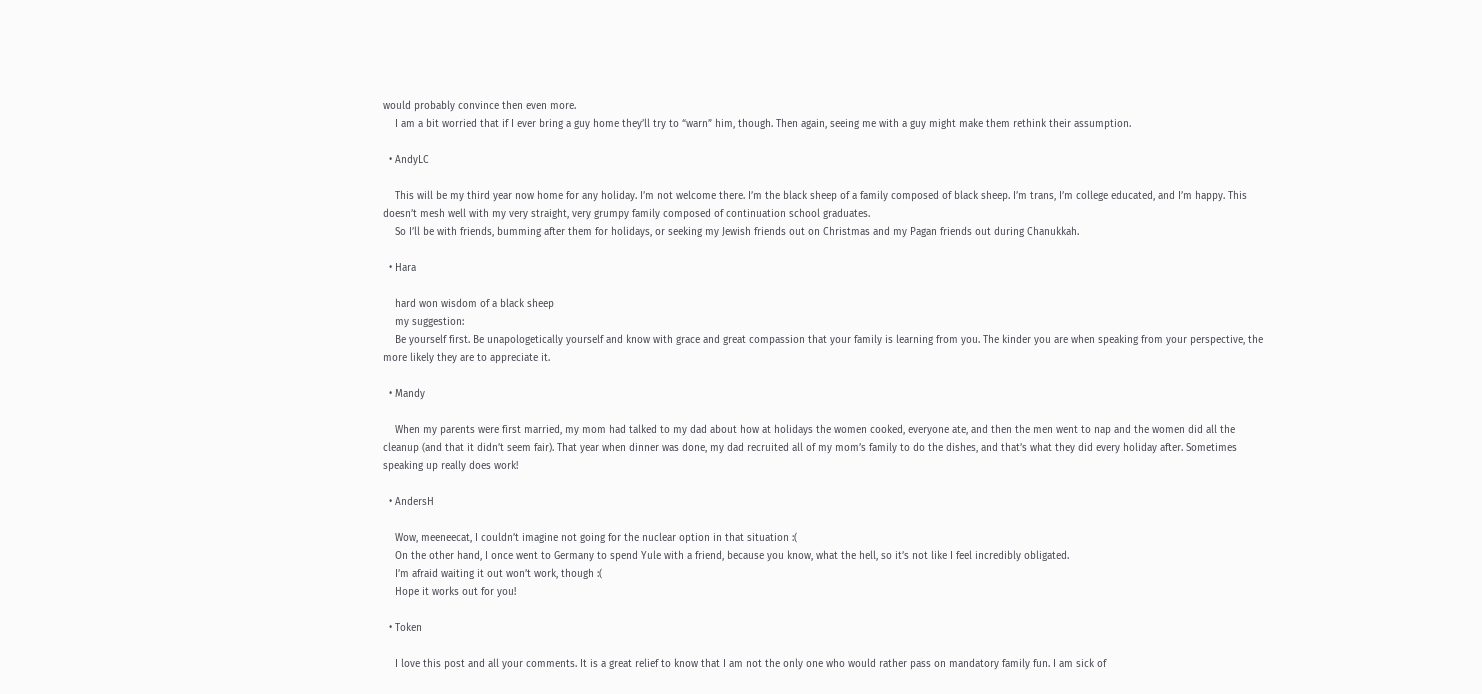would probably convince then even more.
    I am a bit worried that if I ever bring a guy home they’ll try to “warn” him, though. Then again, seeing me with a guy might make them rethink their assumption.

  • AndyLC

    This will be my third year now home for any holiday. I’m not welcome there. I’m the black sheep of a family composed of black sheep. I’m trans, I’m college educated, and I’m happy. This doesn’t mesh well with my very straight, very grumpy family composed of continuation school graduates.
    So I’ll be with friends, bumming after them for holidays, or seeking my Jewish friends out on Christmas and my Pagan friends out during Chanukkah.

  • Hara

    hard won wisdom of a black sheep
    my suggestion:
    Be yourself first. Be unapologetically yourself and know with grace and great compassion that your family is learning from you. The kinder you are when speaking from your perspective, the more likely they are to appreciate it.

  • Mandy

    When my parents were first married, my mom had talked to my dad about how at holidays the women cooked, everyone ate, and then the men went to nap and the women did all the cleanup (and that it didn’t seem fair). That year when dinner was done, my dad recruited all of my mom’s family to do the dishes, and that’s what they did every holiday after. Sometimes speaking up really does work!

  • AndersH

    Wow, meeneecat, I couldn’t imagine not going for the nuclear option in that situation :(
    On the other hand, I once went to Germany to spend Yule with a friend, because you know, what the hell, so it’s not like I feel incredibly obligated.
    I’m afraid waiting it out won’t work, though :(
    Hope it works out for you!

  • Token

    I love this post and all your comments. It is a great relief to know that I am not the only one who would rather pass on mandatory family fun. I am sick of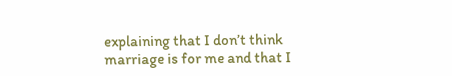explaining that I don’t think marriage is for me and that I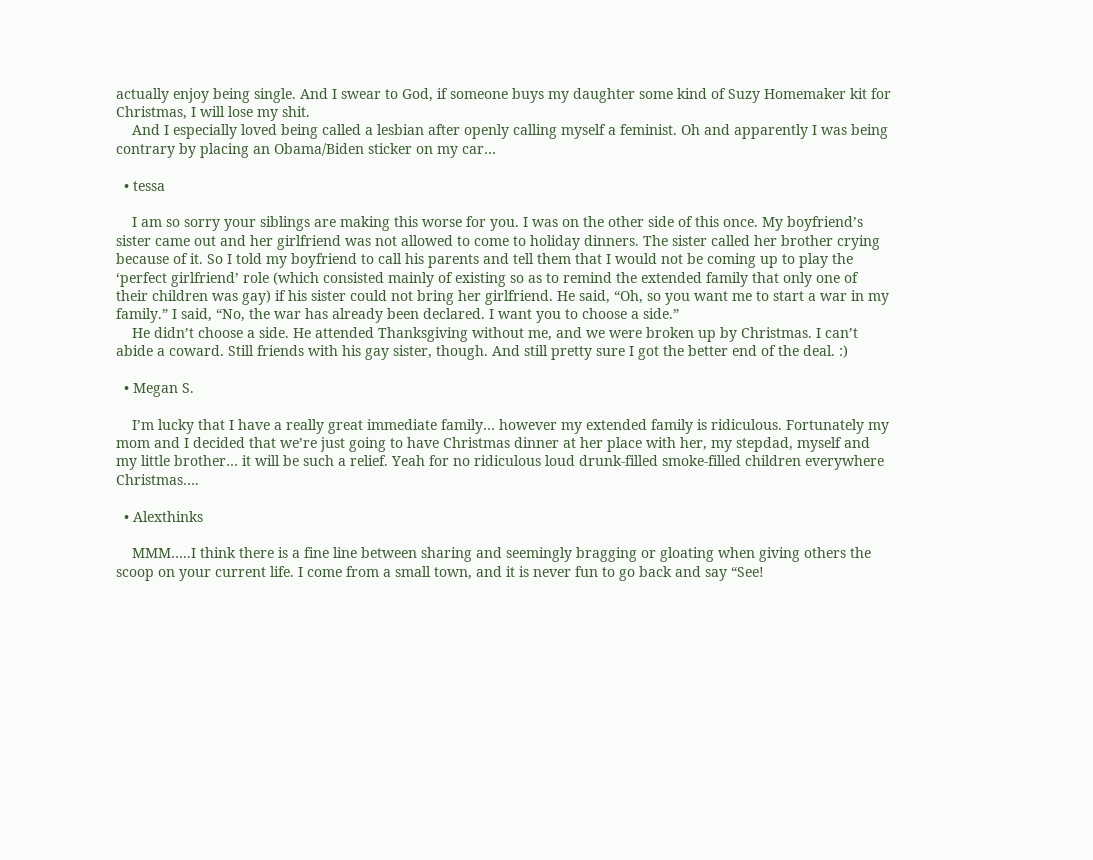actually enjoy being single. And I swear to God, if someone buys my daughter some kind of Suzy Homemaker kit for Christmas, I will lose my shit.
    And I especially loved being called a lesbian after openly calling myself a feminist. Oh and apparently I was being contrary by placing an Obama/Biden sticker on my car…

  • tessa

    I am so sorry your siblings are making this worse for you. I was on the other side of this once. My boyfriend’s sister came out and her girlfriend was not allowed to come to holiday dinners. The sister called her brother crying because of it. So I told my boyfriend to call his parents and tell them that I would not be coming up to play the ‘perfect girlfriend’ role (which consisted mainly of existing so as to remind the extended family that only one of their children was gay) if his sister could not bring her girlfriend. He said, “Oh, so you want me to start a war in my family.” I said, “No, the war has already been declared. I want you to choose a side.”
    He didn’t choose a side. He attended Thanksgiving without me, and we were broken up by Christmas. I can’t abide a coward. Still friends with his gay sister, though. And still pretty sure I got the better end of the deal. :)

  • Megan S.

    I’m lucky that I have a really great immediate family… however my extended family is ridiculous. Fortunately my mom and I decided that we’re just going to have Christmas dinner at her place with her, my stepdad, myself and my little brother… it will be such a relief. Yeah for no ridiculous loud drunk-filled smoke-filled children everywhere Christmas….

  • Alexthinks

    MMM…..I think there is a fine line between sharing and seemingly bragging or gloating when giving others the scoop on your current life. I come from a small town, and it is never fun to go back and say “See!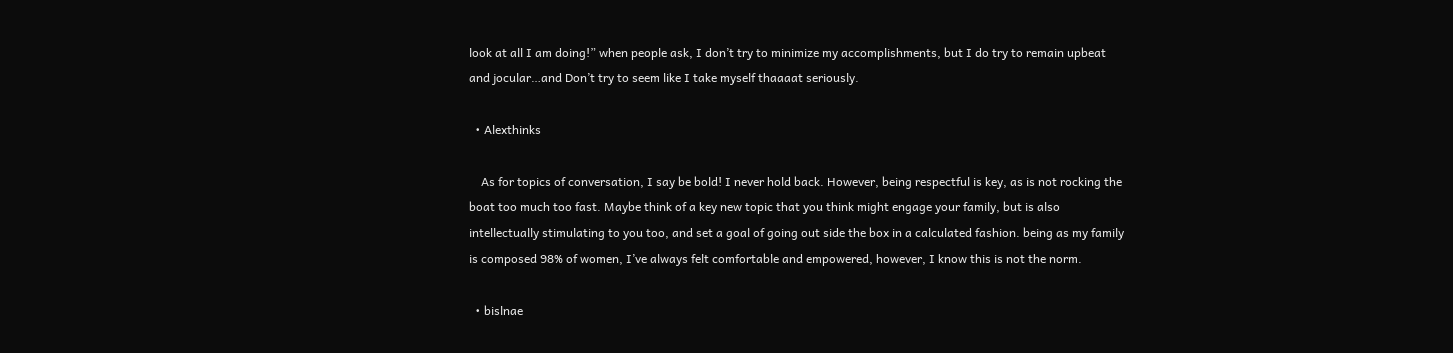look at all I am doing!” when people ask, I don’t try to minimize my accomplishments, but I do try to remain upbeat and jocular…and Don’t try to seem like I take myself thaaaat seriously.

  • Alexthinks

    As for topics of conversation, I say be bold! I never hold back. However, being respectful is key, as is not rocking the boat too much too fast. Maybe think of a key new topic that you think might engage your family, but is also intellectually stimulating to you too, and set a goal of going out side the box in a calculated fashion. being as my family is composed 98% of women, I’ve always felt comfortable and empowered, however, I know this is not the norm.

  • bislnae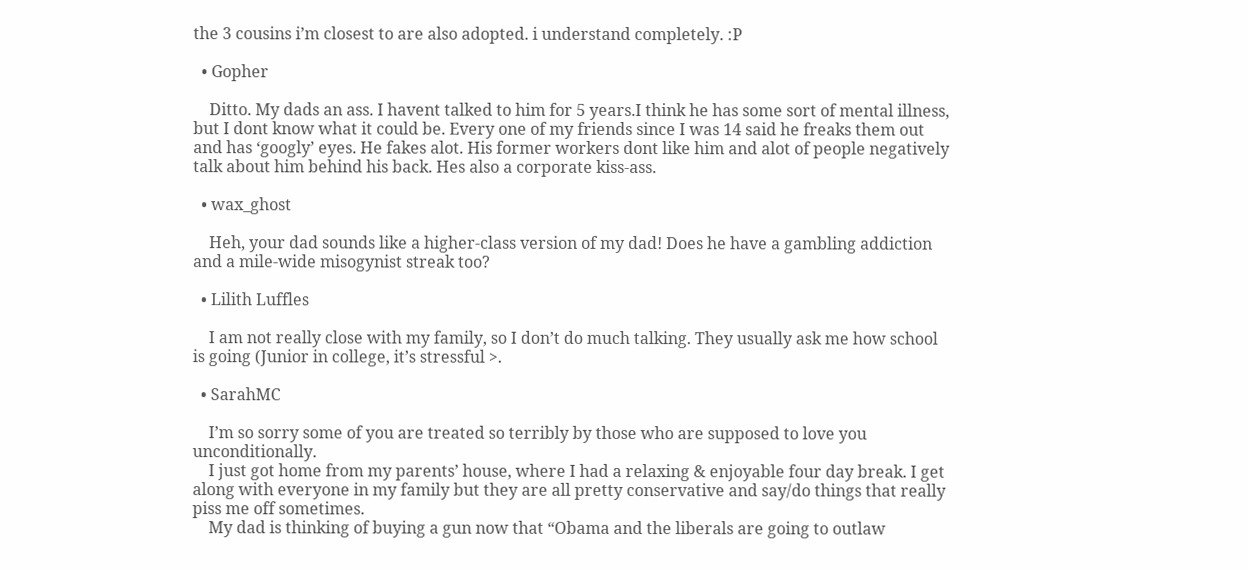the 3 cousins i’m closest to are also adopted. i understand completely. :P

  • Gopher

    Ditto. My dads an ass. I havent talked to him for 5 years.I think he has some sort of mental illness, but I dont know what it could be. Every one of my friends since I was 14 said he freaks them out and has ‘googly’ eyes. He fakes alot. His former workers dont like him and alot of people negatively talk about him behind his back. Hes also a corporate kiss-ass.

  • wax_ghost

    Heh, your dad sounds like a higher-class version of my dad! Does he have a gambling addiction and a mile-wide misogynist streak too?

  • Lilith Luffles

    I am not really close with my family, so I don’t do much talking. They usually ask me how school is going (Junior in college, it’s stressful >.

  • SarahMC

    I’m so sorry some of you are treated so terribly by those who are supposed to love you unconditionally.
    I just got home from my parents’ house, where I had a relaxing & enjoyable four day break. I get along with everyone in my family but they are all pretty conservative and say/do things that really piss me off sometimes.
    My dad is thinking of buying a gun now that “Obama and the liberals are going to outlaw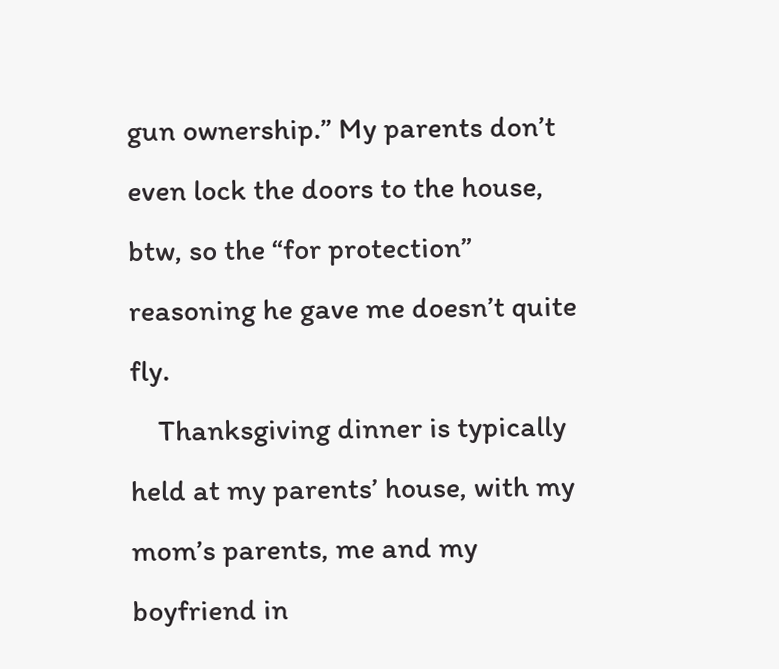gun ownership.” My parents don’t even lock the doors to the house, btw, so the “for protection” reasoning he gave me doesn’t quite fly.
    Thanksgiving dinner is typically held at my parents’ house, with my mom’s parents, me and my boyfriend in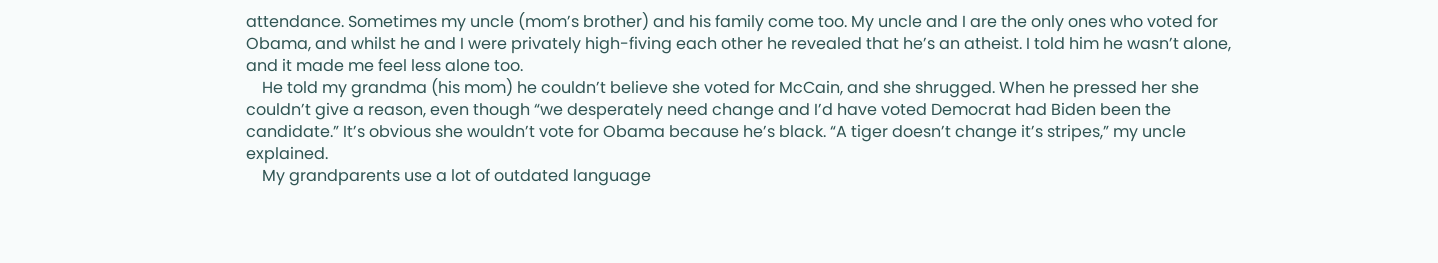attendance. Sometimes my uncle (mom’s brother) and his family come too. My uncle and I are the only ones who voted for Obama, and whilst he and I were privately high-fiving each other he revealed that he’s an atheist. I told him he wasn’t alone, and it made me feel less alone too.
    He told my grandma (his mom) he couldn’t believe she voted for McCain, and she shrugged. When he pressed her she couldn’t give a reason, even though “we desperately need change and I’d have voted Democrat had Biden been the candidate.” It’s obvious she wouldn’t vote for Obama because he’s black. “A tiger doesn’t change it’s stripes,” my uncle explained.
    My grandparents use a lot of outdated language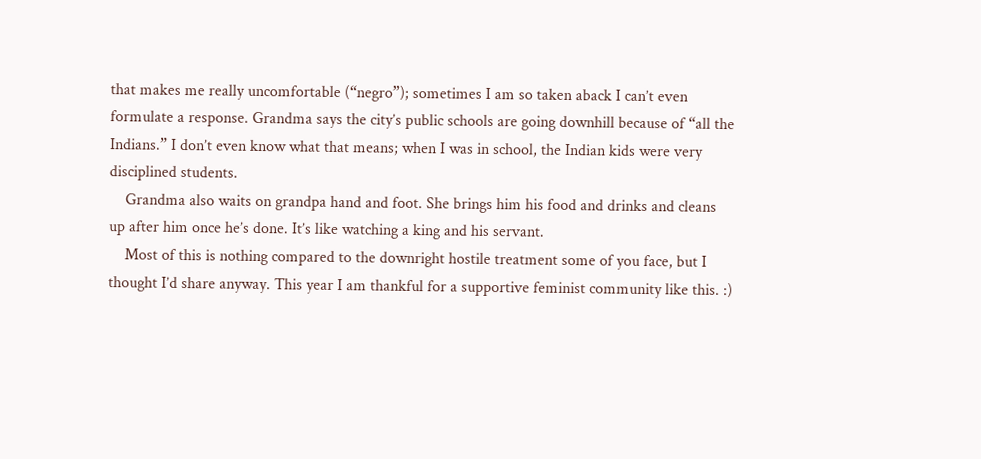that makes me really uncomfortable (“negro”); sometimes I am so taken aback I can’t even formulate a response. Grandma says the city’s public schools are going downhill because of “all the Indians.” I don’t even know what that means; when I was in school, the Indian kids were very disciplined students.
    Grandma also waits on grandpa hand and foot. She brings him his food and drinks and cleans up after him once he’s done. It’s like watching a king and his servant.
    Most of this is nothing compared to the downright hostile treatment some of you face, but I thought I’d share anyway. This year I am thankful for a supportive feminist community like this. :)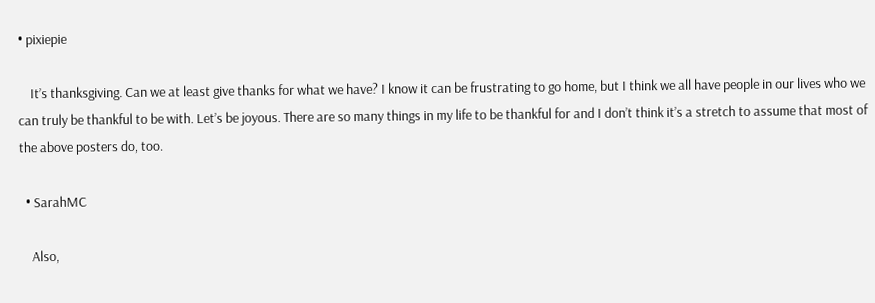• pixiepie

    It’s thanksgiving. Can we at least give thanks for what we have? I know it can be frustrating to go home, but I think we all have people in our lives who we can truly be thankful to be with. Let’s be joyous. There are so many things in my life to be thankful for and I don’t think it’s a stretch to assume that most of the above posters do, too.

  • SarahMC

    Also,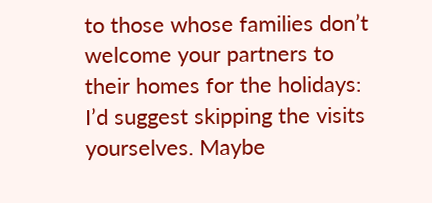to those whose families don’t welcome your partners to their homes for the holidays: I’d suggest skipping the visits yourselves. Maybe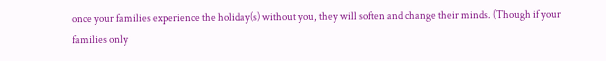once your families experience the holiday(s) without you, they will soften and change their minds. (Though if your families only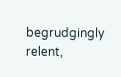begrudgingly relent,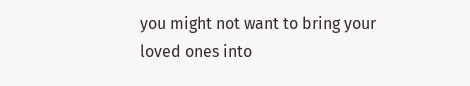you might not want to bring your loved ones into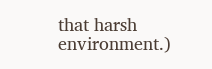that harsh environment.)